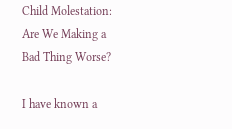Child Molestation: Are We Making a Bad Thing Worse?

I have known a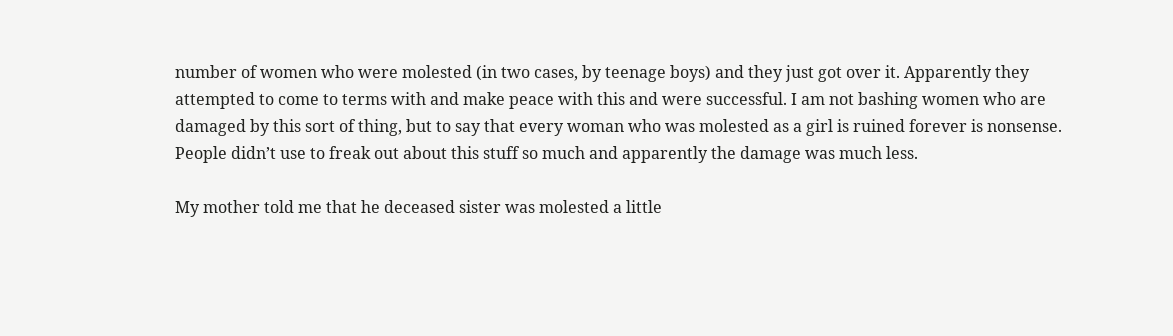number of women who were molested (in two cases, by teenage boys) and they just got over it. Apparently they attempted to come to terms with and make peace with this and were successful. I am not bashing women who are damaged by this sort of thing, but to say that every woman who was molested as a girl is ruined forever is nonsense. People didn’t use to freak out about this stuff so much and apparently the damage was much less.

My mother told me that he deceased sister was molested a little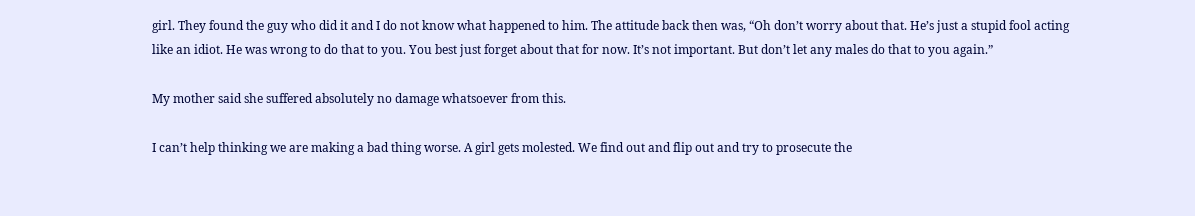girl. They found the guy who did it and I do not know what happened to him. The attitude back then was, “Oh don’t worry about that. He’s just a stupid fool acting like an idiot. He was wrong to do that to you. You best just forget about that for now. It’s not important. But don’t let any males do that to you again.”

My mother said she suffered absolutely no damage whatsoever from this.

I can’t help thinking we are making a bad thing worse. A girl gets molested. We find out and flip out and try to prosecute the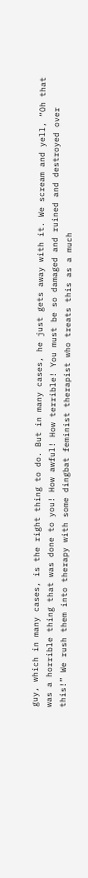guy, which in many cases, is the right thing to do. But in many cases, he just gets away with it. We scream and yell, “Oh that was a horrible thing that was done to you! How awful! How terrible! You must be so damaged and ruined and destroyed over this!” We rush them into therapy with some dingbat feminist therapist who treats this as a much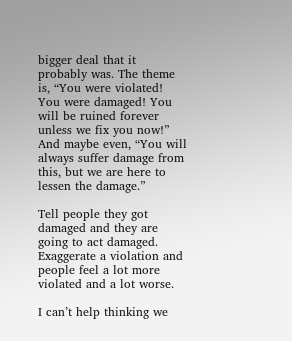bigger deal that it probably was. The theme is, “You were violated! You were damaged! You will be ruined forever unless we fix you now!” And maybe even, “You will always suffer damage from this, but we are here to lessen the damage.”

Tell people they got damaged and they are going to act damaged. Exaggerate a violation and people feel a lot more violated and a lot worse.

I can’t help thinking we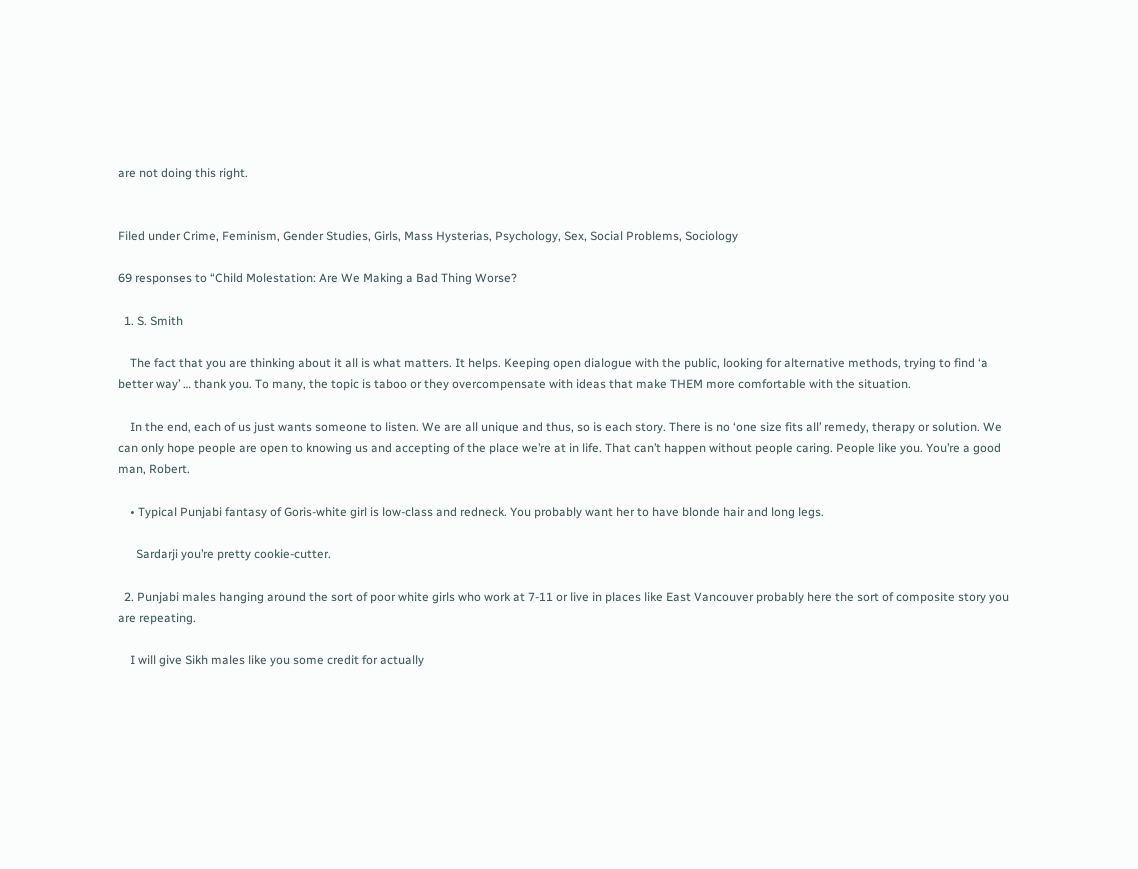are not doing this right.


Filed under Crime, Feminism, Gender Studies, Girls, Mass Hysterias, Psychology, Sex, Social Problems, Sociology

69 responses to “Child Molestation: Are We Making a Bad Thing Worse?

  1. S. Smith

    The fact that you are thinking about it all is what matters. It helps. Keeping open dialogue with the public, looking for alternative methods, trying to find ‘a better way’ … thank you. To many, the topic is taboo or they overcompensate with ideas that make THEM more comfortable with the situation.

    In the end, each of us just wants someone to listen. We are all unique and thus, so is each story. There is no ‘one size fits all’ remedy, therapy or solution. We can only hope people are open to knowing us and accepting of the place we’re at in life. That can’t happen without people caring. People like you. You’re a good man, Robert.

    • Typical Punjabi fantasy of Goris-white girl is low-class and redneck. You probably want her to have blonde hair and long legs.

      Sardarji you’re pretty cookie-cutter.

  2. Punjabi males hanging around the sort of poor white girls who work at 7-11 or live in places like East Vancouver probably here the sort of composite story you are repeating.

    I will give Sikh males like you some credit for actually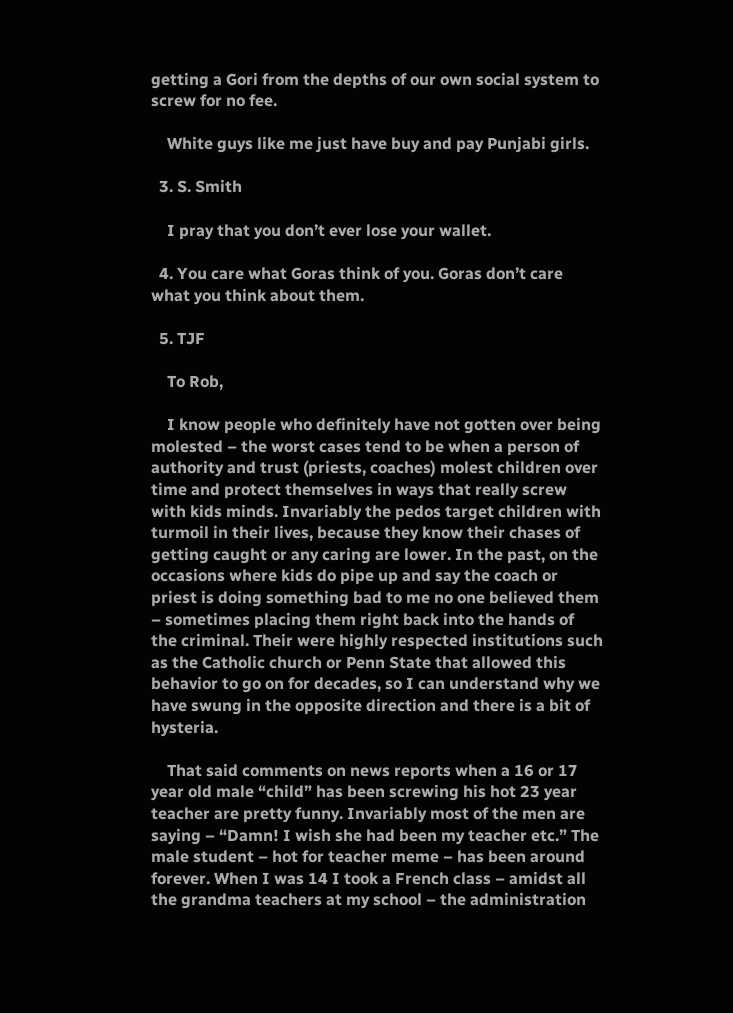getting a Gori from the depths of our own social system to screw for no fee.

    White guys like me just have buy and pay Punjabi girls.

  3. S. Smith

    I pray that you don’t ever lose your wallet.

  4. You care what Goras think of you. Goras don’t care what you think about them.

  5. TJF

    To Rob,

    I know people who definitely have not gotten over being molested – the worst cases tend to be when a person of authority and trust (priests, coaches) molest children over time and protect themselves in ways that really screw with kids minds. Invariably the pedos target children with turmoil in their lives, because they know their chases of getting caught or any caring are lower. In the past, on the occasions where kids do pipe up and say the coach or priest is doing something bad to me no one believed them – sometimes placing them right back into the hands of the criminal. Their were highly respected institutions such as the Catholic church or Penn State that allowed this behavior to go on for decades, so I can understand why we have swung in the opposite direction and there is a bit of hysteria.

    That said comments on news reports when a 16 or 17 year old male “child” has been screwing his hot 23 year teacher are pretty funny. Invariably most of the men are saying – “Damn! I wish she had been my teacher etc.” The male student – hot for teacher meme – has been around forever. When I was 14 I took a French class – amidst all the grandma teachers at my school – the administration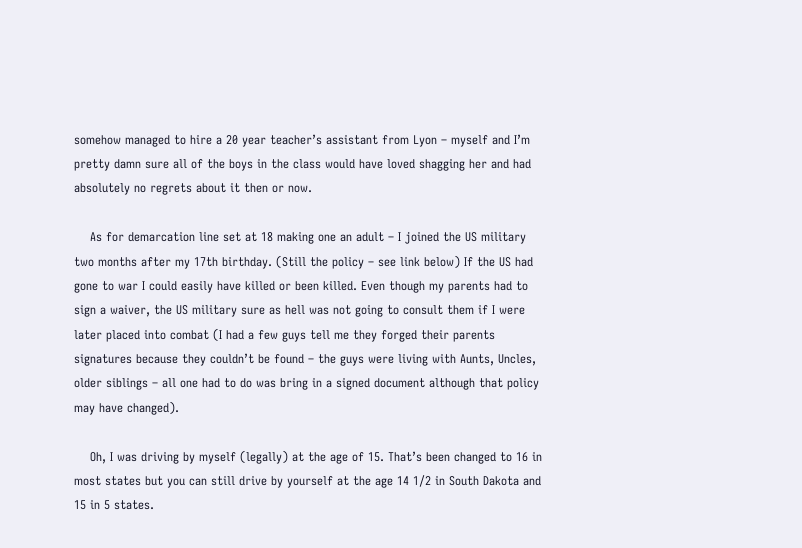somehow managed to hire a 20 year teacher’s assistant from Lyon – myself and I’m pretty damn sure all of the boys in the class would have loved shagging her and had absolutely no regrets about it then or now.

    As for demarcation line set at 18 making one an adult – I joined the US military two months after my 17th birthday. (Still the policy – see link below) If the US had gone to war I could easily have killed or been killed. Even though my parents had to sign a waiver, the US military sure as hell was not going to consult them if I were later placed into combat (I had a few guys tell me they forged their parents signatures because they couldn’t be found – the guys were living with Aunts, Uncles, older siblings – all one had to do was bring in a signed document although that policy may have changed).

    Oh, I was driving by myself (legally) at the age of 15. That’s been changed to 16 in most states but you can still drive by yourself at the age 14 1/2 in South Dakota and 15 in 5 states.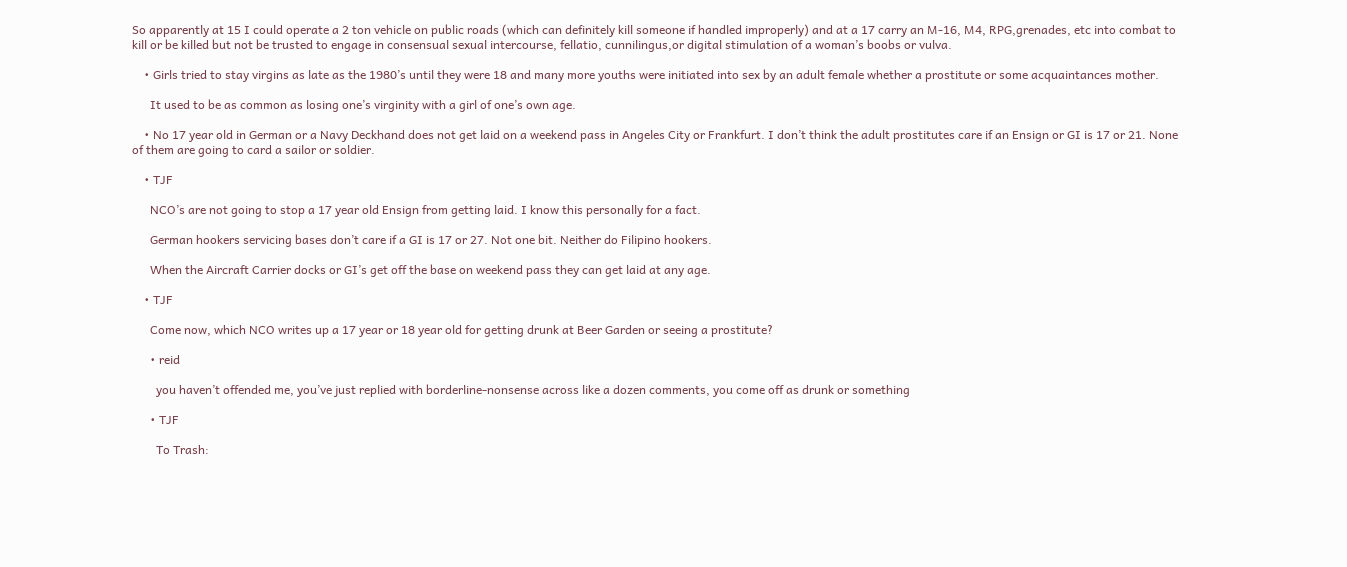So apparently at 15 I could operate a 2 ton vehicle on public roads (which can definitely kill someone if handled improperly) and at a 17 carry an M-16, M4, RPG,grenades, etc into combat to kill or be killed but not be trusted to engage in consensual sexual intercourse, fellatio, cunnilingus,or digital stimulation of a woman’s boobs or vulva.

    • Girls tried to stay virgins as late as the 1980’s until they were 18 and many more youths were initiated into sex by an adult female whether a prostitute or some acquaintances mother.

      It used to be as common as losing one’s virginity with a girl of one’s own age.

    • No 17 year old in German or a Navy Deckhand does not get laid on a weekend pass in Angeles City or Frankfurt. I don’t think the adult prostitutes care if an Ensign or GI is 17 or 21. None of them are going to card a sailor or soldier.

    • TJF

      NCO’s are not going to stop a 17 year old Ensign from getting laid. I know this personally for a fact.

      German hookers servicing bases don’t care if a GI is 17 or 27. Not one bit. Neither do Filipino hookers.

      When the Aircraft Carrier docks or GI’s get off the base on weekend pass they can get laid at any age.

    • TJF

      Come now, which NCO writes up a 17 year or 18 year old for getting drunk at Beer Garden or seeing a prostitute?

      • reid

        you haven’t offended me, you’ve just replied with borderline-nonsense across like a dozen comments, you come off as drunk or something

      • TJF

        To Trash: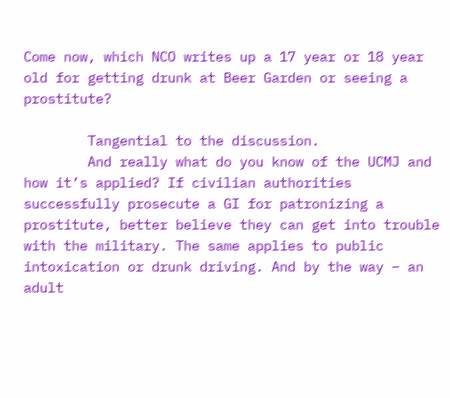Come now, which NCO writes up a 17 year or 18 year old for getting drunk at Beer Garden or seeing a prostitute?

        Tangential to the discussion.
        And really what do you know of the UCMJ and how it’s applied? If civilian authorities successfully prosecute a GI for patronizing a prostitute, better believe they can get into trouble with the military. The same applies to public intoxication or drunk driving. And by the way – an adult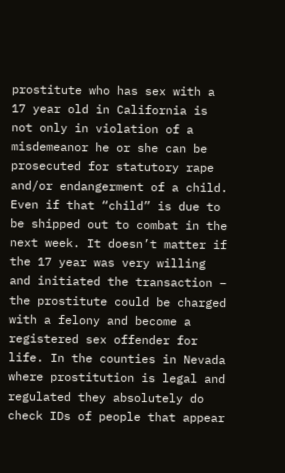prostitute who has sex with a 17 year old in California is not only in violation of a misdemeanor he or she can be prosecuted for statutory rape and/or endangerment of a child. Even if that “child” is due to be shipped out to combat in the next week. It doesn’t matter if the 17 year was very willing and initiated the transaction – the prostitute could be charged with a felony and become a registered sex offender for life. In the counties in Nevada where prostitution is legal and regulated they absolutely do check IDs of people that appear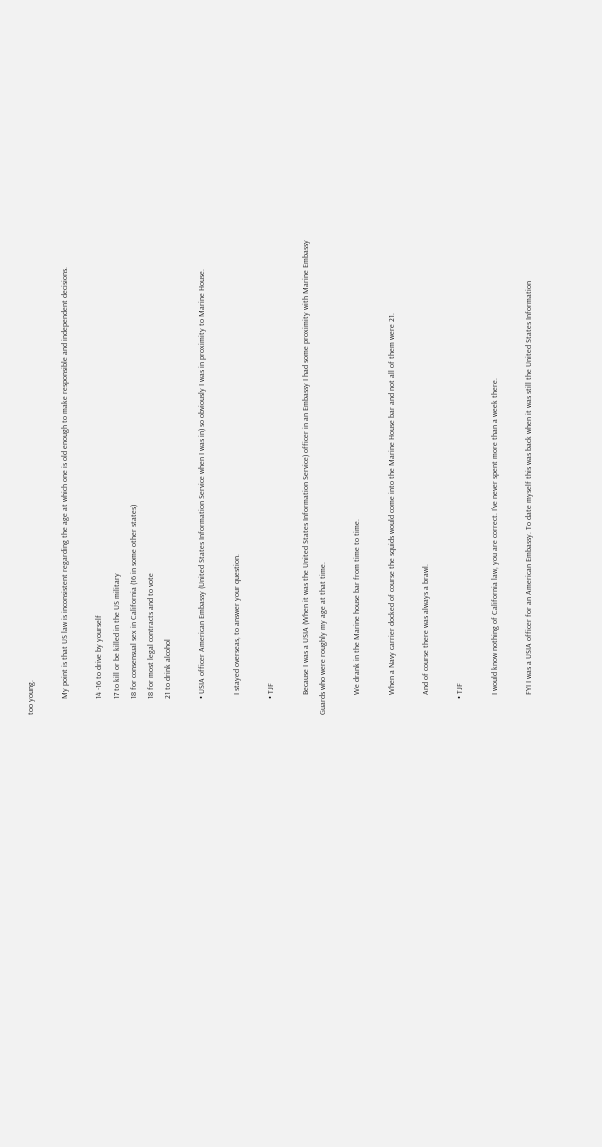too young.

        My point is that US law is inconsistent regarding the age at which one is old enough to make responsible and independent decisions.

        14 -16 to drive by yourself
        17 to kill or be killed in the US military
        18 for consensual sex in California (16 in some other states)
        18 for most legal contracts and to vote
        21 to drink alcohol

        • USIA officer American Embassy (United States Information Service when I was in) so obviously I was in proximity to Marine House.

          I stayed overseas, to answer your question.

        • TJF

          Because I was a USIA (When it was the United States Information Service) officer in an Embassy I had some proximity with Marine Embassy Guards who were roughly my age at that time.

          We drank in the Marine house bar from time to time.

          When a Navy carrier docked of course the squids would come into the Marine House bar and not all of them were 21.

          And of course there was always a brawl.

        • TJF

          I would know nothing of California law, you are correct. I’ve never spent more than a week there.

          FYI I was a USIA officer for an American Embassy. To date myself this was back when it was still the United States Information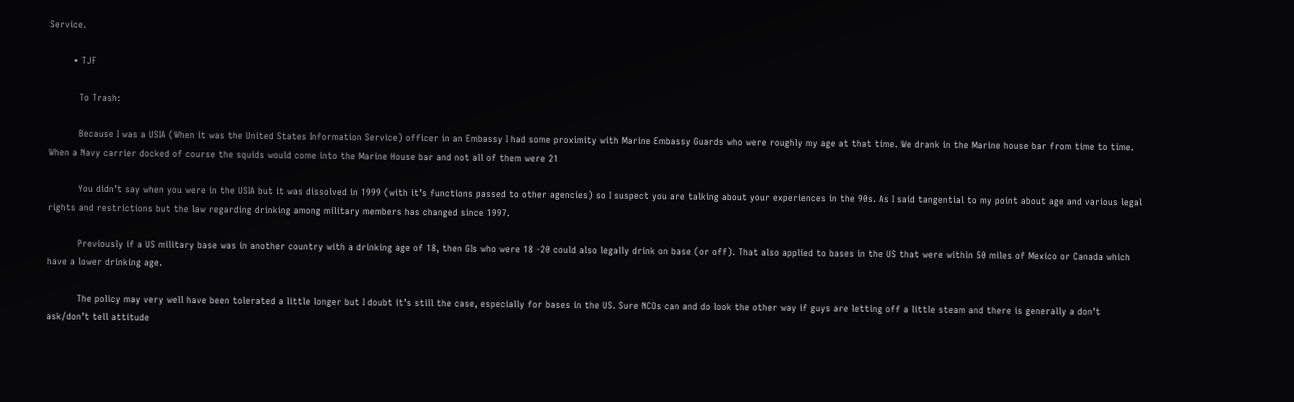Service.

        • TJF

          To Trash:

          Because I was a USIA (When it was the United States Information Service) officer in an Embassy I had some proximity with Marine Embassy Guards who were roughly my age at that time. We drank in the Marine house bar from time to time. When a Navy carrier docked of course the squids would come into the Marine House bar and not all of them were 21

          You didn’t say when you were in the USIA but it was dissolved in 1999 (with it’s functions passed to other agencies) so I suspect you are talking about your experiences in the 90s. As I said tangential to my point about age and various legal rights and restrictions but the law regarding drinking among military members has changed since 1997.

          Previously if a US military base was in another country with a drinking age of 18, then GIs who were 18 -20 could also legally drink on base (or off). That also applied to bases in the US that were within 50 miles of Mexico or Canada which have a lower drinking age.

          The policy may very well have been tolerated a little longer but I doubt it’s still the case, especially for bases in the US. Sure NCOs can and do look the other way if guys are letting off a little steam and there is generally a don’t ask/don’t tell attitude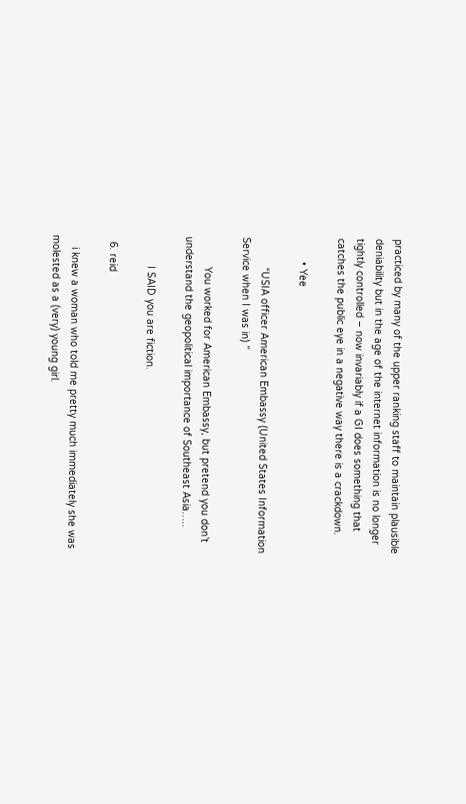practiced by many of the upper ranking staff to maintain plausible deniability but in the age of the internet information is no longer tightly controlled – now invariably if a GI does something that catches the public eye in a negative way there is a crackdown.

        • Yee

          “USIA officer American Embassy (United States Information Service when I was in) ”

          You worked for American Embassy, but pretend you don’t understand the geopolitical importance of Southeast Asia…..

          I SAID you are fiction.

  6. reid

    i knew a woman who told me pretty much immediately she was molested as a (very) young girl.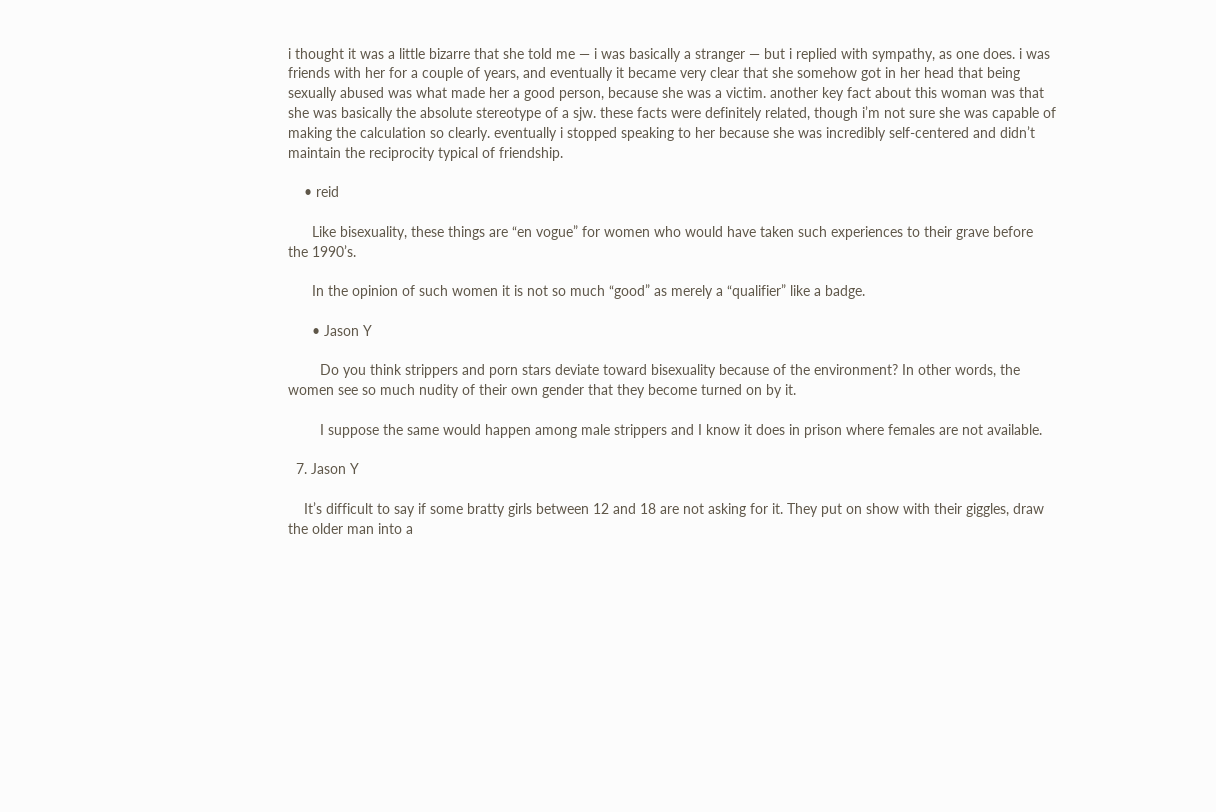i thought it was a little bizarre that she told me — i was basically a stranger — but i replied with sympathy, as one does. i was friends with her for a couple of years, and eventually it became very clear that she somehow got in her head that being sexually abused was what made her a good person, because she was a victim. another key fact about this woman was that she was basically the absolute stereotype of a sjw. these facts were definitely related, though i’m not sure she was capable of making the calculation so clearly. eventually i stopped speaking to her because she was incredibly self-centered and didn’t maintain the reciprocity typical of friendship.

    • reid

      Like bisexuality, these things are “en vogue” for women who would have taken such experiences to their grave before the 1990’s.

      In the opinion of such women it is not so much “good” as merely a “qualifier” like a badge.

      • Jason Y

        Do you think strippers and porn stars deviate toward bisexuality because of the environment? In other words, the women see so much nudity of their own gender that they become turned on by it.

        I suppose the same would happen among male strippers and I know it does in prison where females are not available.

  7. Jason Y

    It’s difficult to say if some bratty girls between 12 and 18 are not asking for it. They put on show with their giggles, draw the older man into a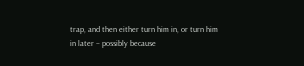trap, and then either turn him in, or turn him in later – possibly because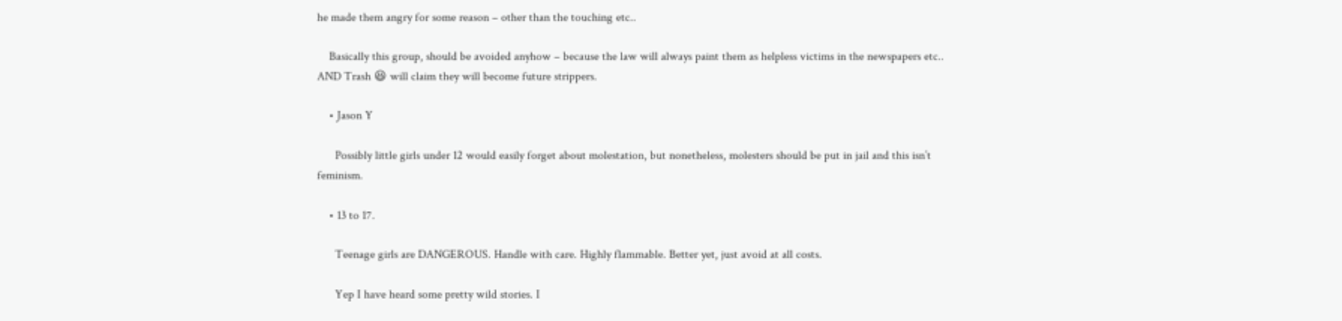he made them angry for some reason – other than the touching etc..

    Basically this group, should be avoided anyhow – because the law will always paint them as helpless victims in the newspapers etc.. AND Trash 😆 will claim they will become future strippers.

    • Jason Y

      Possibly little girls under 12 would easily forget about molestation, but nonetheless, molesters should be put in jail and this isn’t feminism.

    • 13 to 17.

      Teenage girls are DANGEROUS. Handle with care. Highly flammable. Better yet, just avoid at all costs.

      Yep I have heard some pretty wild stories. I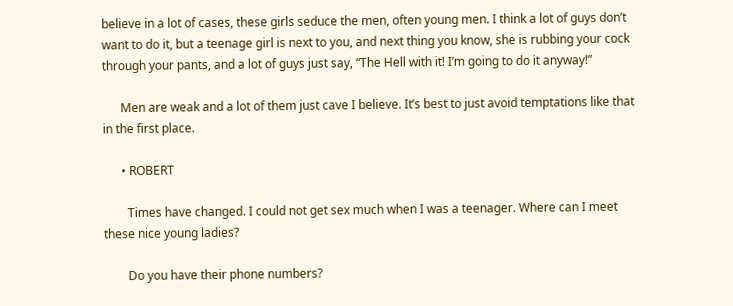believe in a lot of cases, these girls seduce the men, often young men. I think a lot of guys don’t want to do it, but a teenage girl is next to you, and next thing you know, she is rubbing your cock through your pants, and a lot of guys just say, “The Hell with it! I’m going to do it anyway!”

      Men are weak and a lot of them just cave I believe. It’s best to just avoid temptations like that in the first place.

      • ROBERT

        Times have changed. I could not get sex much when I was a teenager. Where can I meet these nice young ladies?

        Do you have their phone numbers?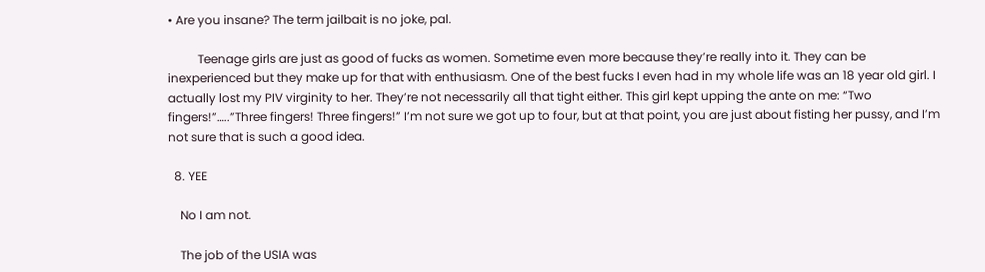• Are you insane? The term jailbait is no joke, pal.

          Teenage girls are just as good of fucks as women. Sometime even more because they’re really into it. They can be inexperienced but they make up for that with enthusiasm. One of the best fucks I even had in my whole life was an 18 year old girl. I actually lost my PIV virginity to her. They’re not necessarily all that tight either. This girl kept upping the ante on me: “Two fingers!”…..”Three fingers! Three fingers!” I’m not sure we got up to four, but at that point, you are just about fisting her pussy, and I’m not sure that is such a good idea.

  8. YEE

    No I am not.

    The job of the USIA was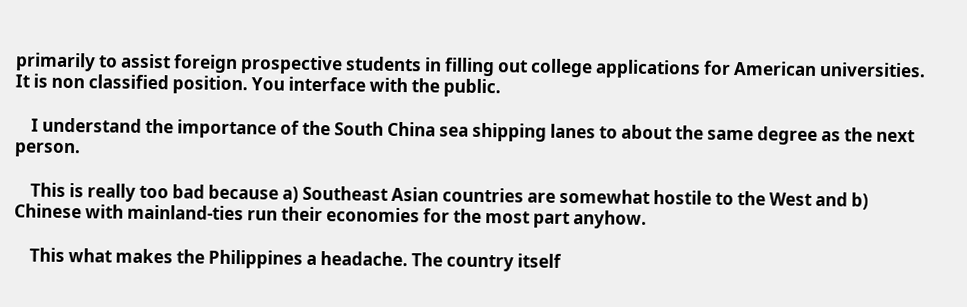primarily to assist foreign prospective students in filling out college applications for American universities. It is non classified position. You interface with the public.

    I understand the importance of the South China sea shipping lanes to about the same degree as the next person.

    This is really too bad because a) Southeast Asian countries are somewhat hostile to the West and b) Chinese with mainland-ties run their economies for the most part anyhow.

    This what makes the Philippines a headache. The country itself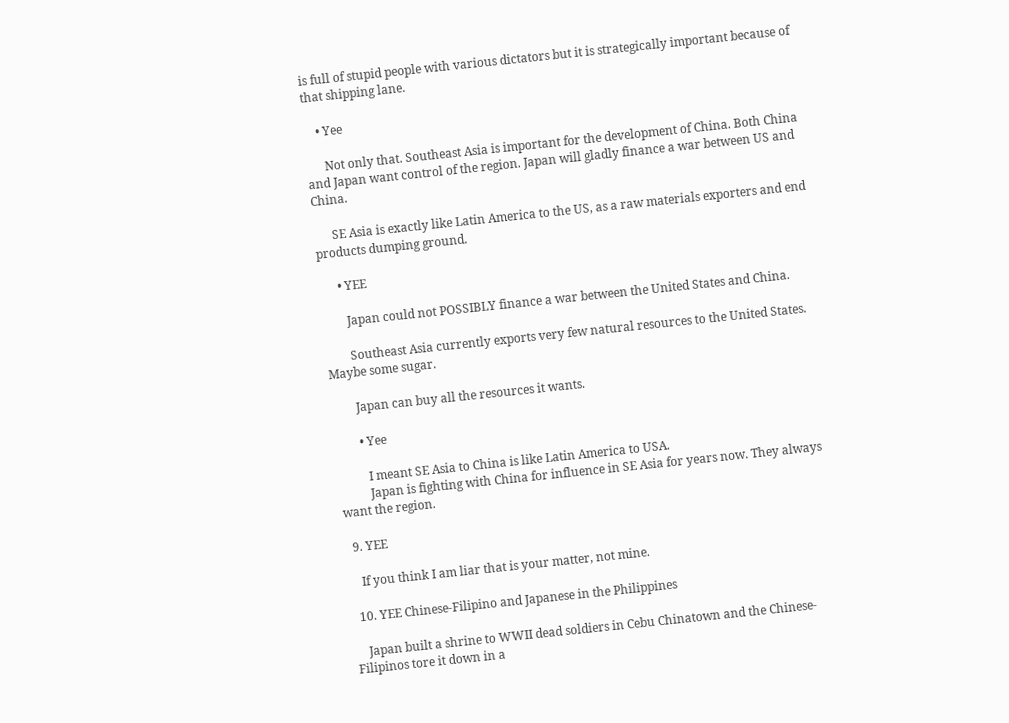is full of stupid people with various dictators but it is strategically important because of that shipping lane.

    • Yee

      Not only that. Southeast Asia is important for the development of China. Both China and Japan want control of the region. Japan will gladly finance a war between US and China.

      SE Asia is exactly like Latin America to the US, as a raw materials exporters and end products dumping ground.

      • YEE

        Japan could not POSSIBLY finance a war between the United States and China.

        Southeast Asia currently exports very few natural resources to the United States. Maybe some sugar.

        Japan can buy all the resources it wants.

        • Yee

          I meant SE Asia to China is like Latin America to USA.
          Japan is fighting with China for influence in SE Asia for years now. They always want the region.

  9. YEE

    If you think I am liar that is your matter, not mine.

  10. YEE Chinese-Filipino and Japanese in the Philippines

    Japan built a shrine to WWII dead soldiers in Cebu Chinatown and the Chinese-Filipinos tore it down in a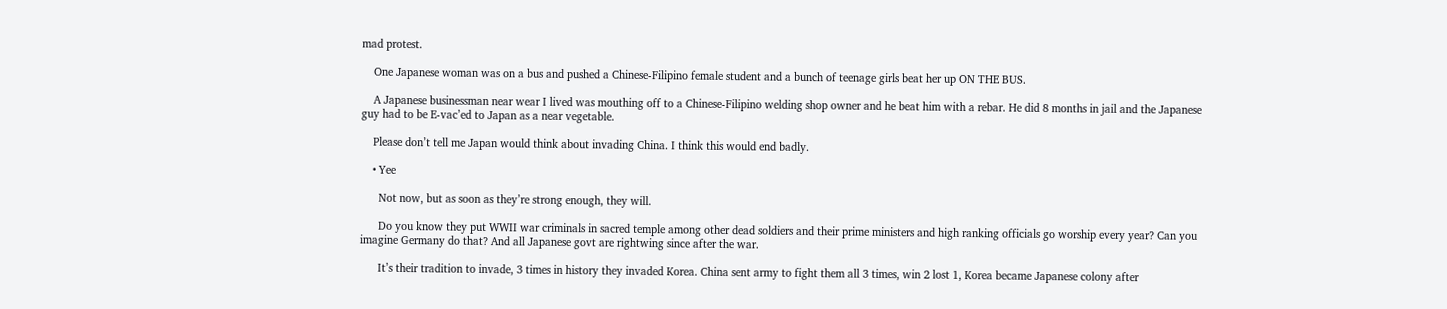mad protest.

    One Japanese woman was on a bus and pushed a Chinese-Filipino female student and a bunch of teenage girls beat her up ON THE BUS.

    A Japanese businessman near wear I lived was mouthing off to a Chinese-Filipino welding shop owner and he beat him with a rebar. He did 8 months in jail and the Japanese guy had to be E-vac’ed to Japan as a near vegetable.

    Please don’t tell me Japan would think about invading China. I think this would end badly.

    • Yee

      Not now, but as soon as they’re strong enough, they will.

      Do you know they put WWII war criminals in sacred temple among other dead soldiers and their prime ministers and high ranking officials go worship every year? Can you imagine Germany do that? And all Japanese govt are rightwing since after the war.

      It’s their tradition to invade, 3 times in history they invaded Korea. China sent army to fight them all 3 times, win 2 lost 1, Korea became Japanese colony after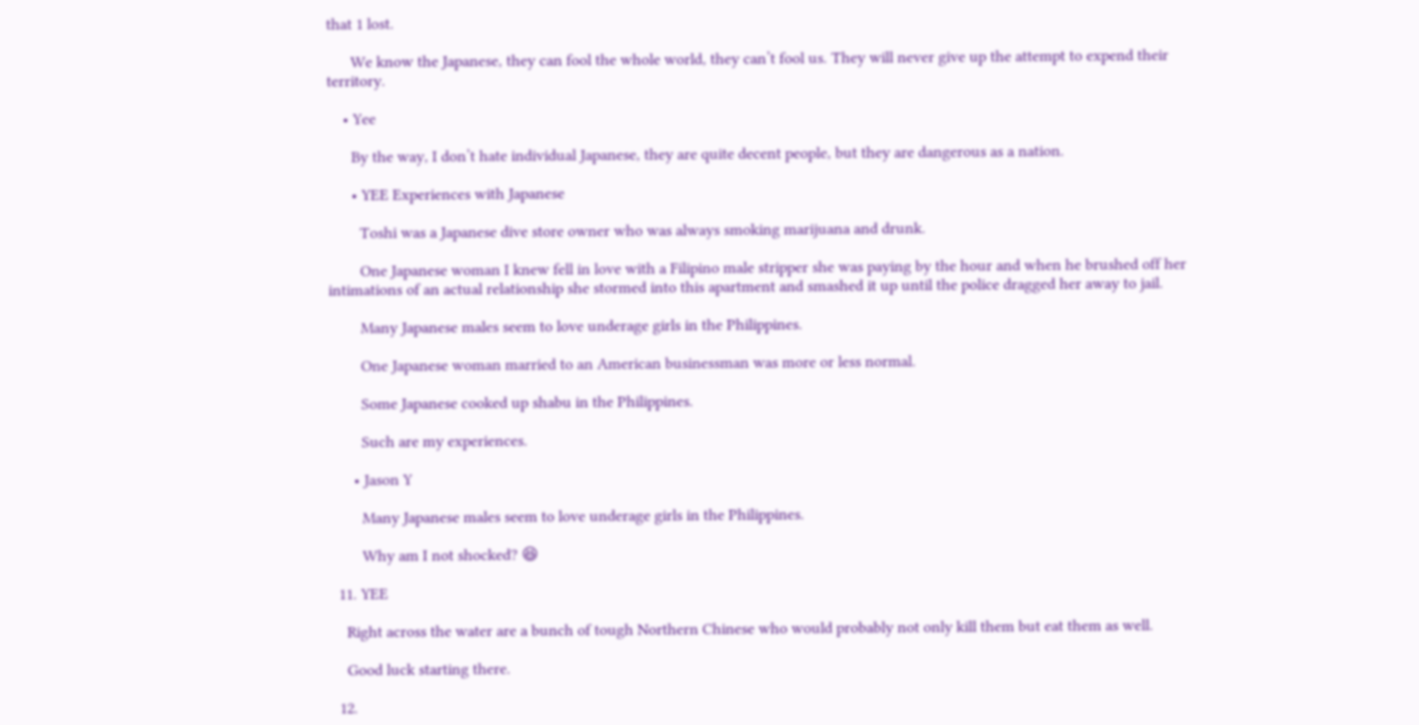that 1 lost.

      We know the Japanese, they can fool the whole world, they can’t fool us. They will never give up the attempt to expend their territory.

    • Yee

      By the way, I don’t hate individual Japanese, they are quite decent people, but they are dangerous as a nation.

      • YEE Experiences with Japanese

        Toshi was a Japanese dive store owner who was always smoking marijuana and drunk.

        One Japanese woman I knew fell in love with a Filipino male stripper she was paying by the hour and when he brushed off her intimations of an actual relationship she stormed into this apartment and smashed it up until the police dragged her away to jail.

        Many Japanese males seem to love underage girls in the Philippines.

        One Japanese woman married to an American businessman was more or less normal.

        Some Japanese cooked up shabu in the Philippines.

        Such are my experiences.

      • Jason Y

        Many Japanese males seem to love underage girls in the Philippines.

        Why am I not shocked? 😆

  11. YEE

    Right across the water are a bunch of tough Northern Chinese who would probably not only kill them but eat them as well.

    Good luck starting there.

  12.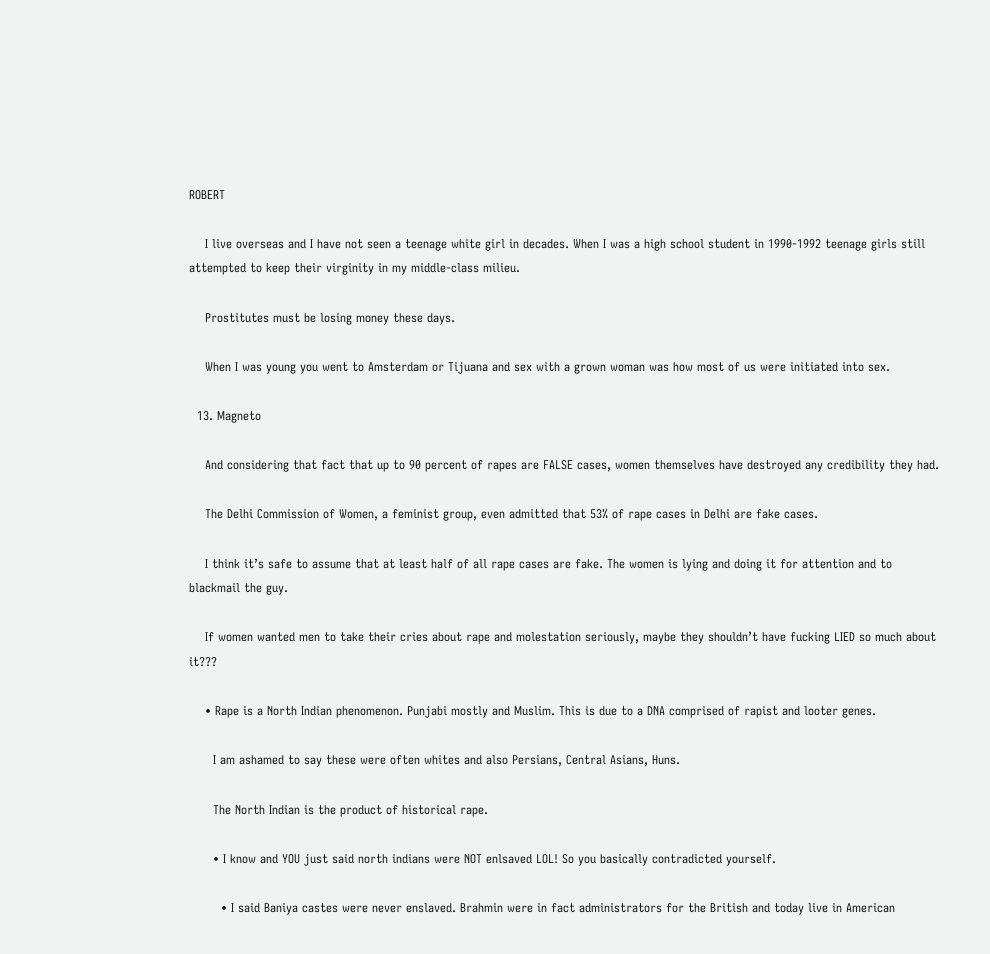ROBERT

    I live overseas and I have not seen a teenage white girl in decades. When I was a high school student in 1990-1992 teenage girls still attempted to keep their virginity in my middle-class milieu.

    Prostitutes must be losing money these days.

    When I was young you went to Amsterdam or Tijuana and sex with a grown woman was how most of us were initiated into sex.

  13. Magneto

    And considering that fact that up to 90 percent of rapes are FALSE cases, women themselves have destroyed any credibility they had.

    The Delhi Commission of Women, a feminist group, even admitted that 53% of rape cases in Delhi are fake cases.

    I think it’s safe to assume that at least half of all rape cases are fake. The women is lying and doing it for attention and to blackmail the guy.

    If women wanted men to take their cries about rape and molestation seriously, maybe they shouldn’t have fucking LIED so much about it???

    • Rape is a North Indian phenomenon. Punjabi mostly and Muslim. This is due to a DNA comprised of rapist and looter genes.

      I am ashamed to say these were often whites and also Persians, Central Asians, Huns.

      The North Indian is the product of historical rape.

      • I know and YOU just said north indians were NOT enlsaved LOL! So you basically contradicted yourself.

        • I said Baniya castes were never enslaved. Brahmin were in fact administrators for the British and today live in American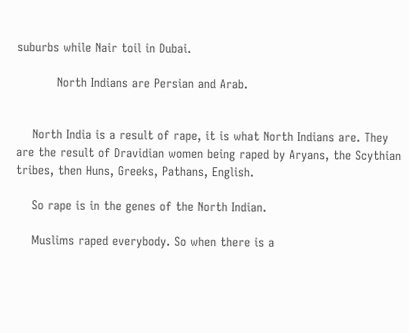suburbs while Nair toil in Dubai.

          North Indians are Persian and Arab.


    North India is a result of rape, it is what North Indians are. They are the result of Dravidian women being raped by Aryans, the Scythian tribes, then Huns, Greeks, Pathans, English.

    So rape is in the genes of the North Indian.

    Muslims raped everybody. So when there is a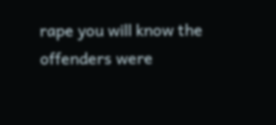rape you will know the offenders were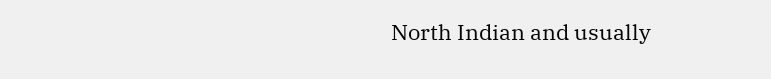North Indian and usually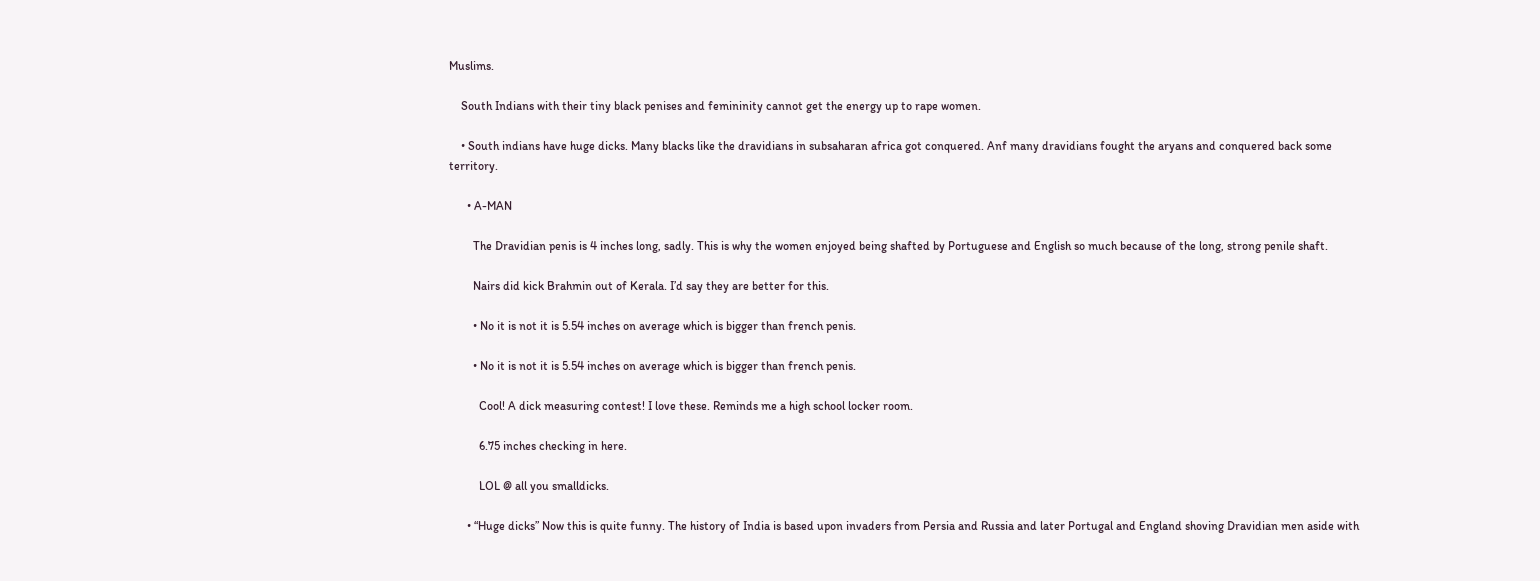Muslims.

    South Indians with their tiny black penises and femininity cannot get the energy up to rape women.

    • South indians have huge dicks. Many blacks like the dravidians in subsaharan africa got conquered. Anf many dravidians fought the aryans and conquered back some territory.

      • A-MAN

        The Dravidian penis is 4 inches long, sadly. This is why the women enjoyed being shafted by Portuguese and English so much because of the long, strong penile shaft.

        Nairs did kick Brahmin out of Kerala. I’d say they are better for this.

        • No it is not it is 5.54 inches on average which is bigger than french penis.

        • No it is not it is 5.54 inches on average which is bigger than french penis.

          Cool! A dick measuring contest! I love these. Reminds me a high school locker room.

          6.75 inches checking in here.

          LOL @ all you smalldicks.

      • “Huge dicks” Now this is quite funny. The history of India is based upon invaders from Persia and Russia and later Portugal and England shoving Dravidian men aside with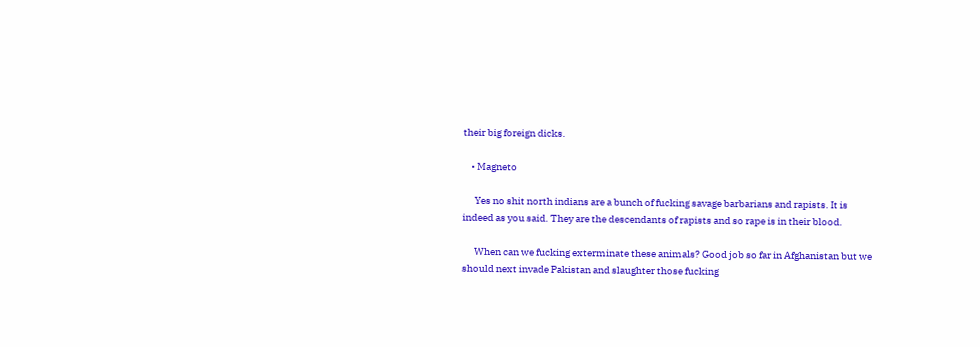their big foreign dicks.

    • Magneto

      Yes no shit north indians are a bunch of fucking savage barbarians and rapists. It is indeed as you said. They are the descendants of rapists and so rape is in their blood.

      When can we fucking exterminate these animals? Good job so far in Afghanistan but we should next invade Pakistan and slaughter those fucking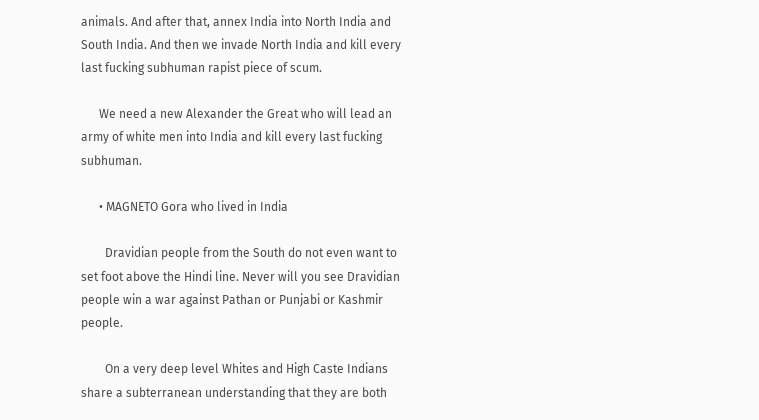animals. And after that, annex India into North India and South India. And then we invade North India and kill every last fucking subhuman rapist piece of scum.

      We need a new Alexander the Great who will lead an army of white men into India and kill every last fucking subhuman.

      • MAGNETO Gora who lived in India

        Dravidian people from the South do not even want to set foot above the Hindi line. Never will you see Dravidian people win a war against Pathan or Punjabi or Kashmir people.

        On a very deep level Whites and High Caste Indians share a subterranean understanding that they are both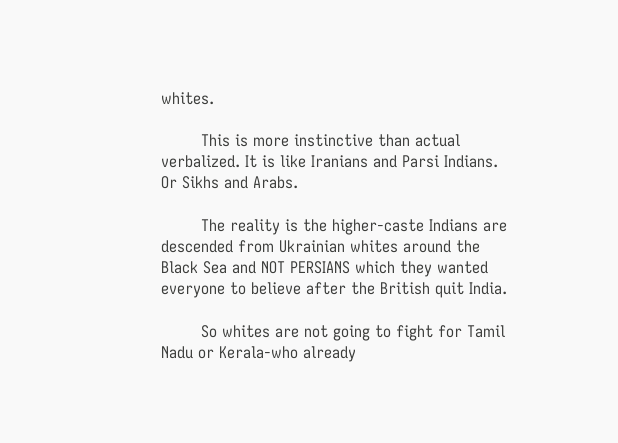whites.

        This is more instinctive than actual verbalized. It is like Iranians and Parsi Indians. Or Sikhs and Arabs.

        The reality is the higher-caste Indians are descended from Ukrainian whites around the Black Sea and NOT PERSIANS which they wanted everyone to believe after the British quit India.

        So whites are not going to fight for Tamil Nadu or Kerala-who already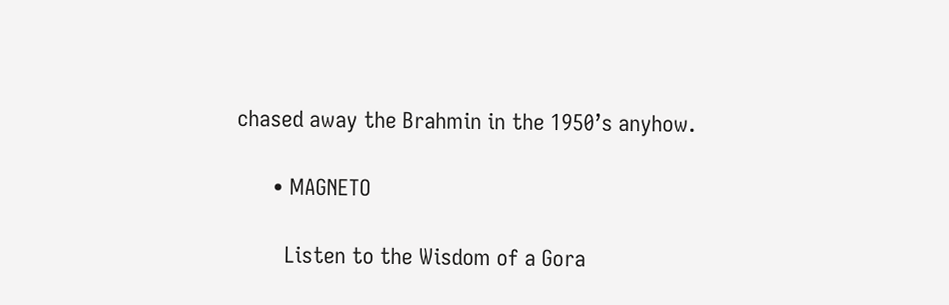chased away the Brahmin in the 1950’s anyhow.

      • MAGNETO

        Listen to the Wisdom of a Gora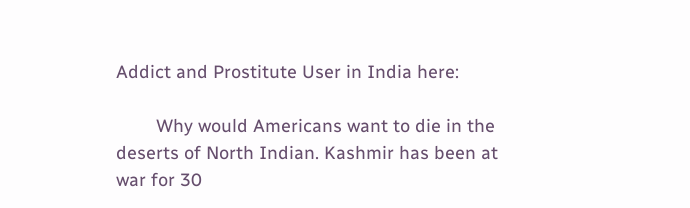Addict and Prostitute User in India here:

        Why would Americans want to die in the deserts of North Indian. Kashmir has been at war for 30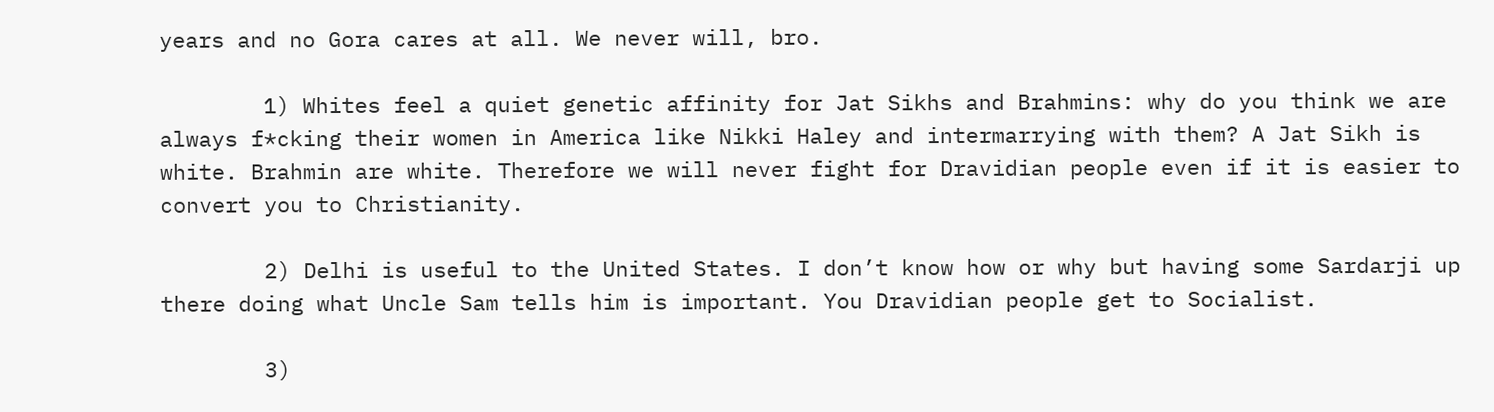years and no Gora cares at all. We never will, bro.

        1) Whites feel a quiet genetic affinity for Jat Sikhs and Brahmins: why do you think we are always f*cking their women in America like Nikki Haley and intermarrying with them? A Jat Sikh is white. Brahmin are white. Therefore we will never fight for Dravidian people even if it is easier to convert you to Christianity.

        2) Delhi is useful to the United States. I don’t know how or why but having some Sardarji up there doing what Uncle Sam tells him is important. You Dravidian people get to Socialist.

        3)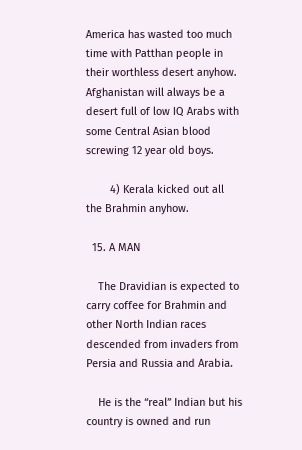America has wasted too much time with Patthan people in their worthless desert anyhow. Afghanistan will always be a desert full of low IQ Arabs with some Central Asian blood screwing 12 year old boys.

        4) Kerala kicked out all the Brahmin anyhow.

  15. A MAN

    The Dravidian is expected to carry coffee for Brahmin and other North Indian races descended from invaders from Persia and Russia and Arabia.

    He is the “real” Indian but his country is owned and run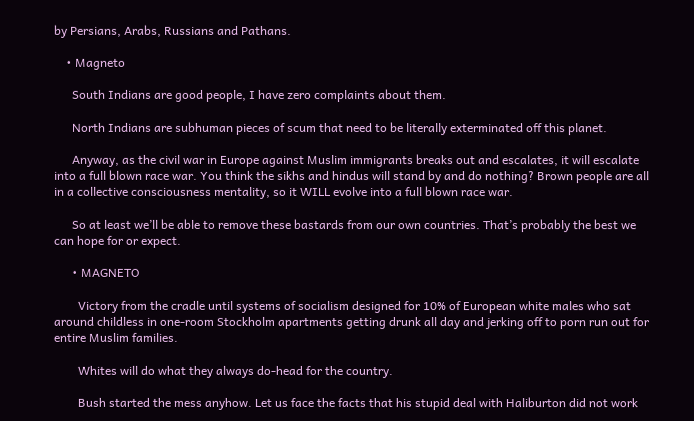by Persians, Arabs, Russians and Pathans.

    • Magneto

      South Indians are good people, I have zero complaints about them.

      North Indians are subhuman pieces of scum that need to be literally exterminated off this planet.

      Anyway, as the civil war in Europe against Muslim immigrants breaks out and escalates, it will escalate into a full blown race war. You think the sikhs and hindus will stand by and do nothing? Brown people are all in a collective consciousness mentality, so it WILL evolve into a full blown race war.

      So at least we’ll be able to remove these bastards from our own countries. That’s probably the best we can hope for or expect.

      • MAGNETO

        Victory from the cradle until systems of socialism designed for 10% of European white males who sat around childless in one-room Stockholm apartments getting drunk all day and jerking off to porn run out for entire Muslim families.

        Whites will do what they always do-head for the country.

        Bush started the mess anyhow. Let us face the facts that his stupid deal with Haliburton did not work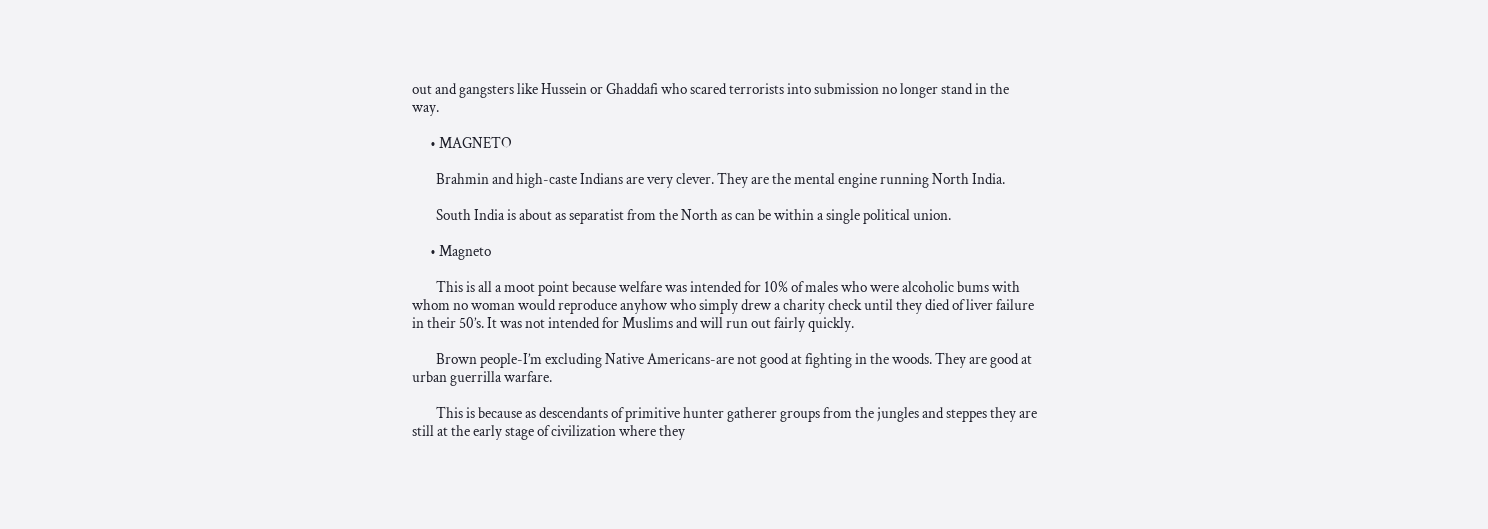out and gangsters like Hussein or Ghaddafi who scared terrorists into submission no longer stand in the way.

      • MAGNETO

        Brahmin and high-caste Indians are very clever. They are the mental engine running North India.

        South India is about as separatist from the North as can be within a single political union.

      • Magneto

        This is all a moot point because welfare was intended for 10% of males who were alcoholic bums with whom no woman would reproduce anyhow who simply drew a charity check until they died of liver failure in their 50’s. It was not intended for Muslims and will run out fairly quickly.

        Brown people-I’m excluding Native Americans-are not good at fighting in the woods. They are good at urban guerrilla warfare.

        This is because as descendants of primitive hunter gatherer groups from the jungles and steppes they are still at the early stage of civilization where they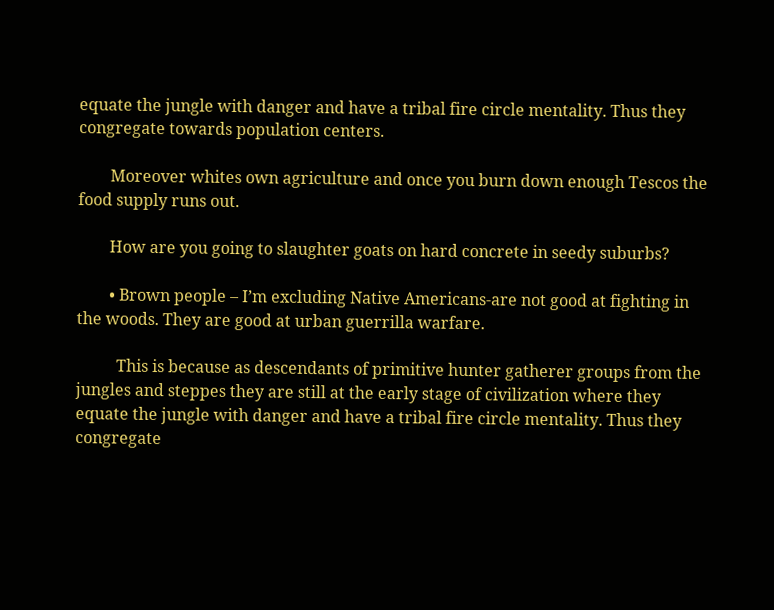equate the jungle with danger and have a tribal fire circle mentality. Thus they congregate towards population centers.

        Moreover whites own agriculture and once you burn down enough Tescos the food supply runs out.

        How are you going to slaughter goats on hard concrete in seedy suburbs?

        • Brown people – I’m excluding Native Americans-are not good at fighting in the woods. They are good at urban guerrilla warfare.

          This is because as descendants of primitive hunter gatherer groups from the jungles and steppes they are still at the early stage of civilization where they equate the jungle with danger and have a tribal fire circle mentality. Thus they congregate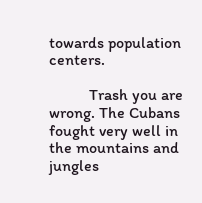towards population centers.

          Trash you are wrong. The Cubans fought very well in the mountains and jungles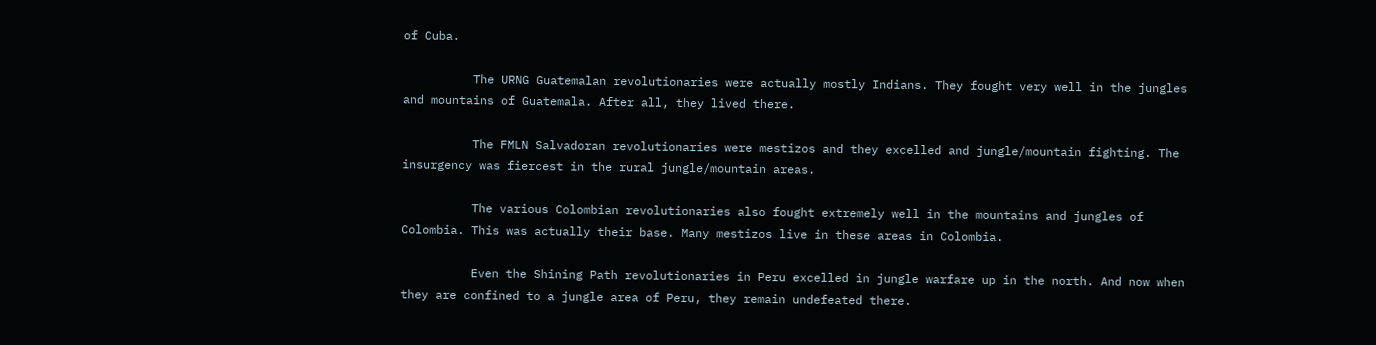of Cuba.

          The URNG Guatemalan revolutionaries were actually mostly Indians. They fought very well in the jungles and mountains of Guatemala. After all, they lived there.

          The FMLN Salvadoran revolutionaries were mestizos and they excelled and jungle/mountain fighting. The insurgency was fiercest in the rural jungle/mountain areas.

          The various Colombian revolutionaries also fought extremely well in the mountains and jungles of Colombia. This was actually their base. Many mestizos live in these areas in Colombia.

          Even the Shining Path revolutionaries in Peru excelled in jungle warfare up in the north. And now when they are confined to a jungle area of Peru, they remain undefeated there.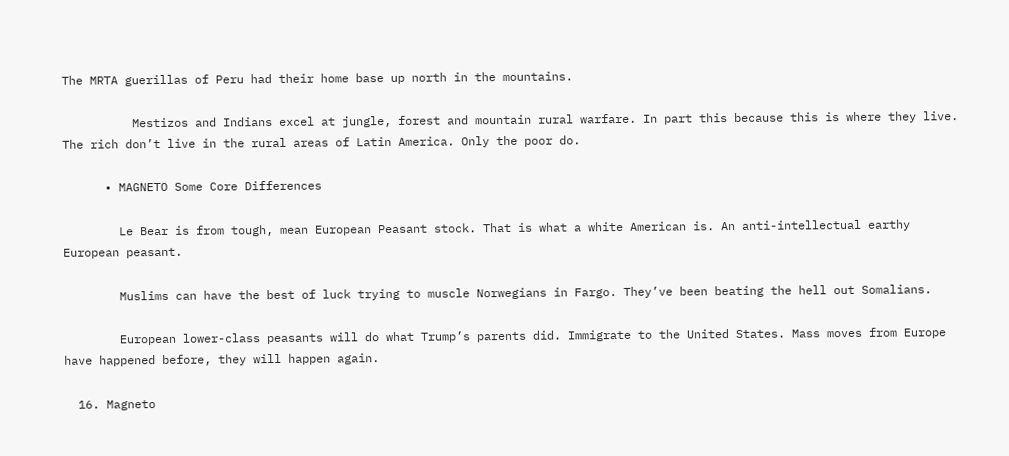The MRTA guerillas of Peru had their home base up north in the mountains.

          Mestizos and Indians excel at jungle, forest and mountain rural warfare. In part this because this is where they live. The rich don’t live in the rural areas of Latin America. Only the poor do.

      • MAGNETO Some Core Differences

        Le Bear is from tough, mean European Peasant stock. That is what a white American is. An anti-intellectual earthy European peasant.

        Muslims can have the best of luck trying to muscle Norwegians in Fargo. They’ve been beating the hell out Somalians.

        European lower-class peasants will do what Trump’s parents did. Immigrate to the United States. Mass moves from Europe have happened before, they will happen again.

  16. Magneto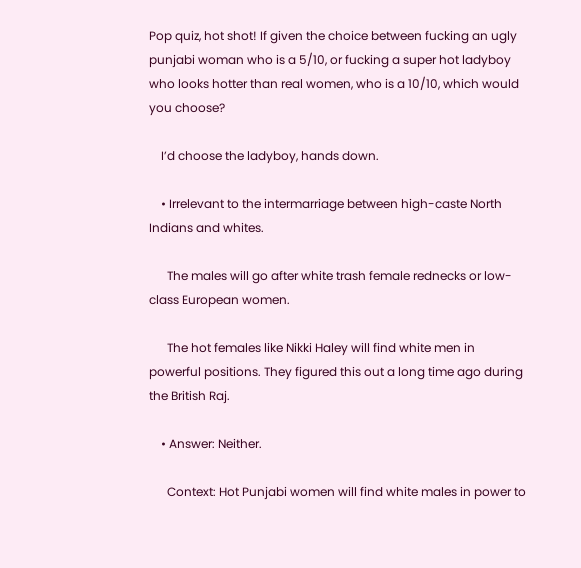Pop quiz, hot shot! If given the choice between fucking an ugly punjabi woman who is a 5/10, or fucking a super hot ladyboy who looks hotter than real women, who is a 10/10, which would you choose?

    I’d choose the ladyboy, hands down.

    • Irrelevant to the intermarriage between high-caste North Indians and whites.

      The males will go after white trash female rednecks or low-class European women.

      The hot females like Nikki Haley will find white men in powerful positions. They figured this out a long time ago during the British Raj.

    • Answer: Neither.

      Context: Hot Punjabi women will find white males in power to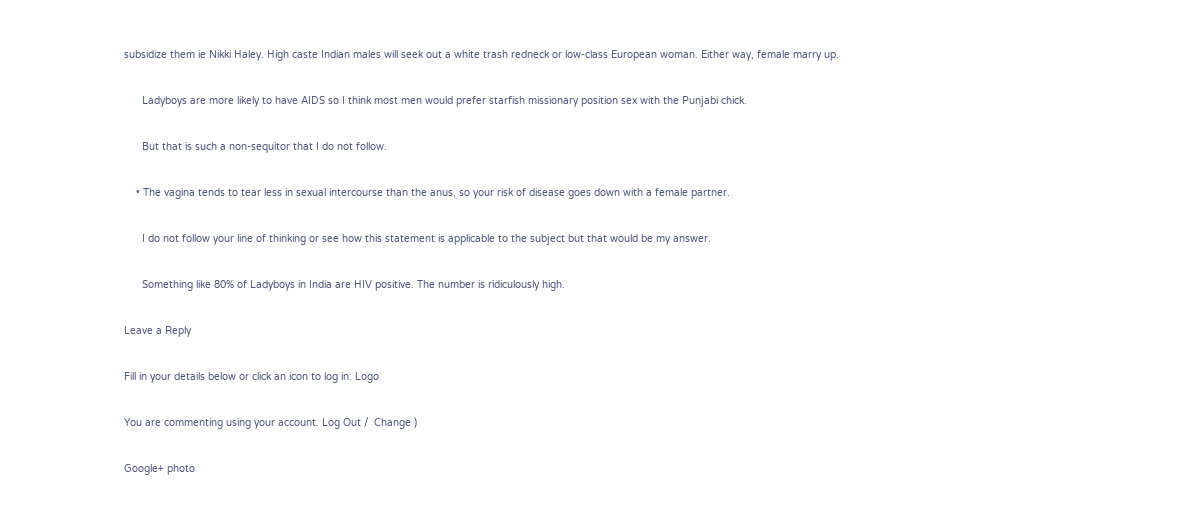subsidize them ie Nikki Haley. High caste Indian males will seek out a white trash redneck or low-class European woman. Either way, female marry up.

      Ladyboys are more likely to have AIDS so I think most men would prefer starfish missionary position sex with the Punjabi chick.

      But that is such a non-sequitor that I do not follow.

    • The vagina tends to tear less in sexual intercourse than the anus, so your risk of disease goes down with a female partner.

      I do not follow your line of thinking or see how this statement is applicable to the subject but that would be my answer.

      Something like 80% of Ladyboys in India are HIV positive. The number is ridiculously high.

Leave a Reply

Fill in your details below or click an icon to log in: Logo

You are commenting using your account. Log Out /  Change )

Google+ photo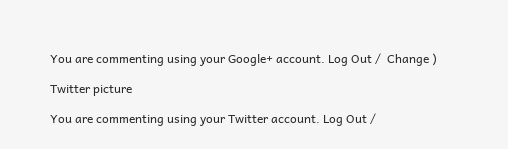You are commenting using your Google+ account. Log Out /  Change )

Twitter picture

You are commenting using your Twitter account. Log Out /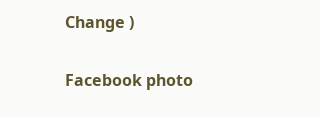Change )

Facebook photo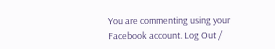You are commenting using your Facebook account. Log Out /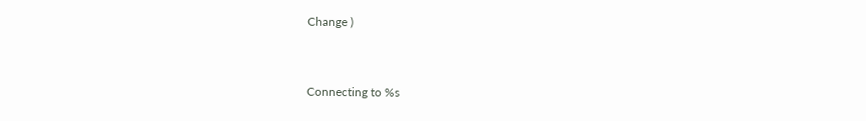Change )


Connecting to %s